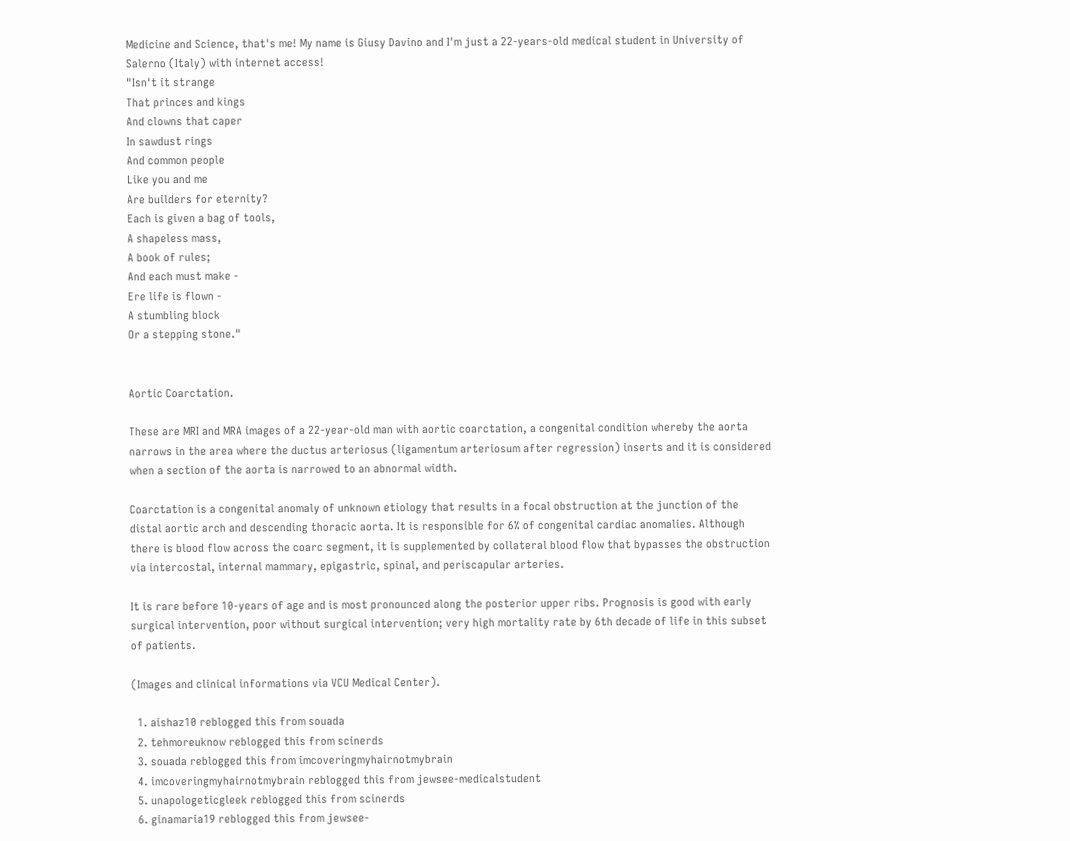Medicine and Science, that's me! My name is Giusy Davino and I'm just a 22-years-old medical student in University of Salerno (Italy) with internet access!
"Isn't it strange
That princes and kings
And clowns that caper
In sawdust rings
And common people
Like you and me
Are builders for eternity?
Each is given a bag of tools,
A shapeless mass,
A book of rules;
And each must make -
Ere life is flown -
A stumbling block
Or a stepping stone."


Aortic Coarctation.

These are MRI and MRA images of a 22-year-old man with aortic coarctation, a congenital condition whereby the aorta narrows in the area where the ductus arteriosus (ligamentum arteriosum after regression) inserts and it is considered when a section of the aorta is narrowed to an abnormal width.

Coarctation is a congenital anomaly of unknown etiology that results in a focal obstruction at the junction of the distal aortic arch and descending thoracic aorta. It is responsible for 6% of congenital cardiac anomalies. Although there is blood flow across the coarc segment, it is supplemented by collateral blood flow that bypasses the obstruction via intercostal, internal mammary, epigastric, spinal, and periscapular arteries.

It is rare before 10-years of age and is most pronounced along the posterior upper ribs. Prognosis is good with early surgical intervention, poor without surgical intervention; very high mortality rate by 6th decade of life in this subset of patients.

(Images and clinical informations via VCU Medical Center).

  1. aishaz10 reblogged this from souada
  2. tehmoreuknow reblogged this from scinerds
  3. souada reblogged this from imcoveringmyhairnotmybrain
  4. imcoveringmyhairnotmybrain reblogged this from jewsee-medicalstudent
  5. unapologeticgleek reblogged this from scinerds
  6. ginamaria19 reblogged this from jewsee-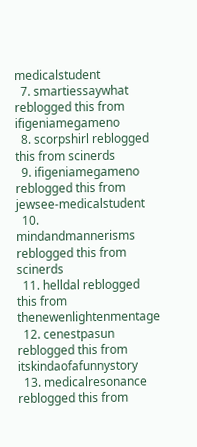medicalstudent
  7. smartiessaywhat reblogged this from ifigeniamegameno
  8. scorpshirl reblogged this from scinerds
  9. ifigeniamegameno reblogged this from jewsee-medicalstudent
  10. mindandmannerisms reblogged this from scinerds
  11. helldal reblogged this from thenewenlightenmentage
  12. cenestpasun reblogged this from itskindaofafunnystory
  13. medicalresonance reblogged this from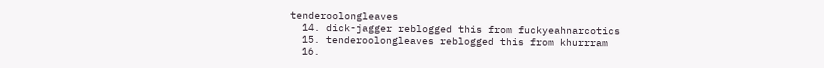tenderoolongleaves
  14. dick-jagger reblogged this from fuckyeahnarcotics
  15. tenderoolongleaves reblogged this from khurrram
  16.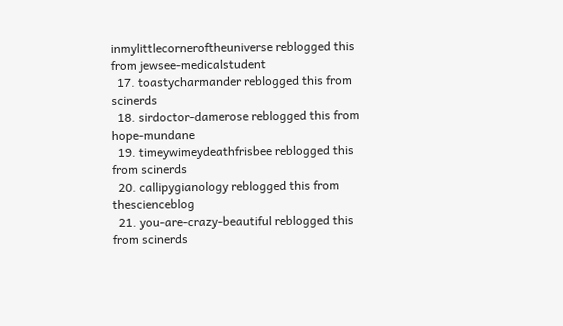inmylittlecorneroftheuniverse reblogged this from jewsee-medicalstudent
  17. toastycharmander reblogged this from scinerds
  18. sirdoctor-damerose reblogged this from hope-mundane
  19. timeywimeydeathfrisbee reblogged this from scinerds
  20. callipygianology reblogged this from thescienceblog
  21. you-are-crazy-beautiful reblogged this from scinerds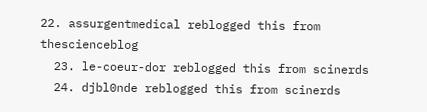22. assurgentmedical reblogged this from thescienceblog
  23. le-coeur-dor reblogged this from scinerds
  24. djbl0nde reblogged this from scinerds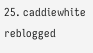25. caddiewhite reblogged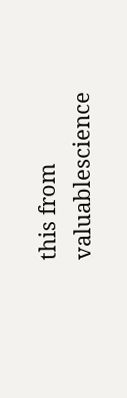this from valuablescience